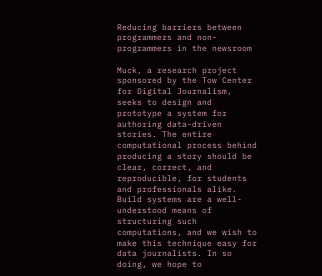Reducing barriers between programmers and non-programmers in the newsroom

Muck, a research project sponsored by the Tow Center for Digital Journalism, seeks to design and prototype a system for authoring data-driven stories. The entire computational process behind producing a story should be clear, correct, and reproducible, for students and professionals alike. Build systems are a well-understood means of structuring such computations, and we wish to make this technique easy for data journalists. In so doing, we hope to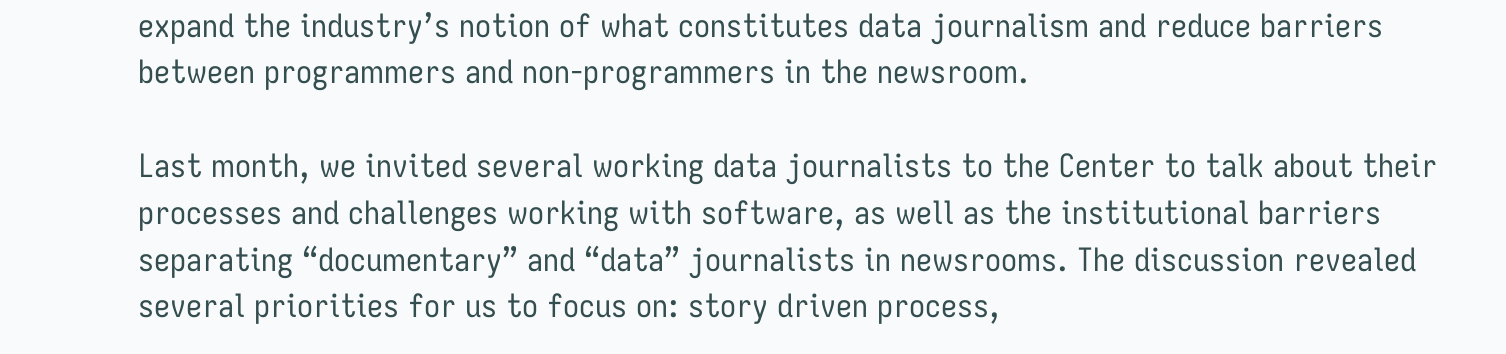expand the industry’s notion of what constitutes data journalism and reduce barriers between programmers and non-programmers in the newsroom.

Last month, we invited several working data journalists to the Center to talk about their processes and challenges working with software, as well as the institutional barriers separating “documentary” and “data” journalists in newsrooms. The discussion revealed several priorities for us to focus on: story driven process,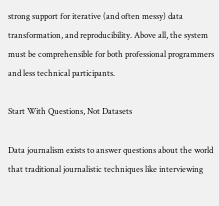strong support for iterative (and often messy) data transformation, and reproducibility. Above all, the system must be comprehensible for both professional programmers and less technical participants.

Start With Questions, Not Datasets

Data journalism exists to answer questions about the world that traditional journalistic techniques like interviewing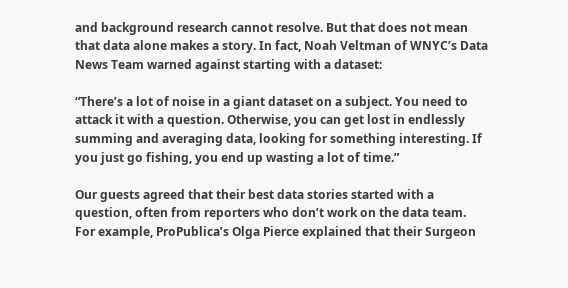and background research cannot resolve. But that does not mean that data alone makes a story. In fact, Noah Veltman of WNYC’s Data News Team warned against starting with a dataset:

“There’s a lot of noise in a giant dataset on a subject. You need to attack it with a question. Otherwise, you can get lost in endlessly summing and averaging data, looking for something interesting. If you just go fishing, you end up wasting a lot of time.”

Our guests agreed that their best data stories started with a question, often from reporters who don’t work on the data team. For example, ProPublica’s Olga Pierce explained that their Surgeon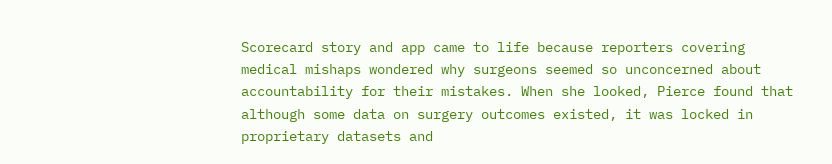Scorecard story and app came to life because reporters covering medical mishaps wondered why surgeons seemed so unconcerned about accountability for their mistakes. When she looked, Pierce found that although some data on surgery outcomes existed, it was locked in proprietary datasets and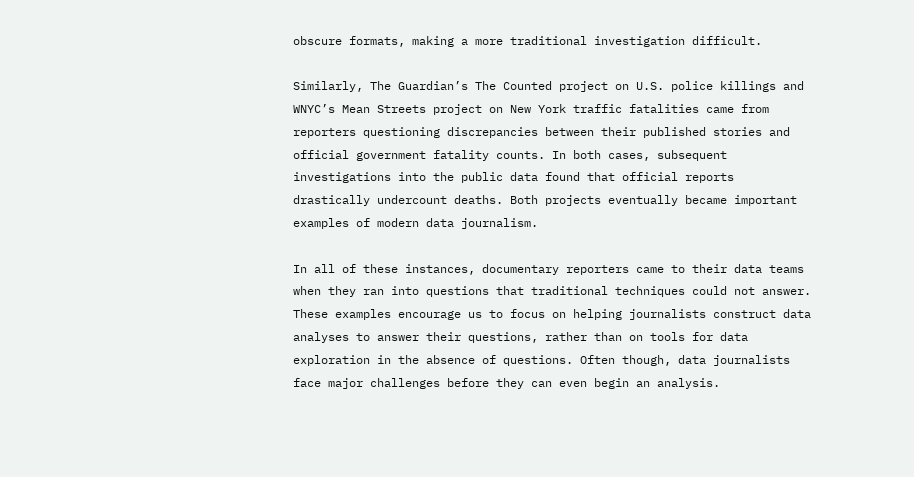obscure formats, making a more traditional investigation difficult.

Similarly, The Guardian’s The Counted project on U.S. police killings and WNYC’s Mean Streets project on New York traffic fatalities came from reporters questioning discrepancies between their published stories and official government fatality counts. In both cases, subsequent investigations into the public data found that official reports drastically undercount deaths. Both projects eventually became important examples of modern data journalism.

In all of these instances, documentary reporters came to their data teams when they ran into questions that traditional techniques could not answer. These examples encourage us to focus on helping journalists construct data analyses to answer their questions, rather than on tools for data exploration in the absence of questions. Often though, data journalists face major challenges before they can even begin an analysis.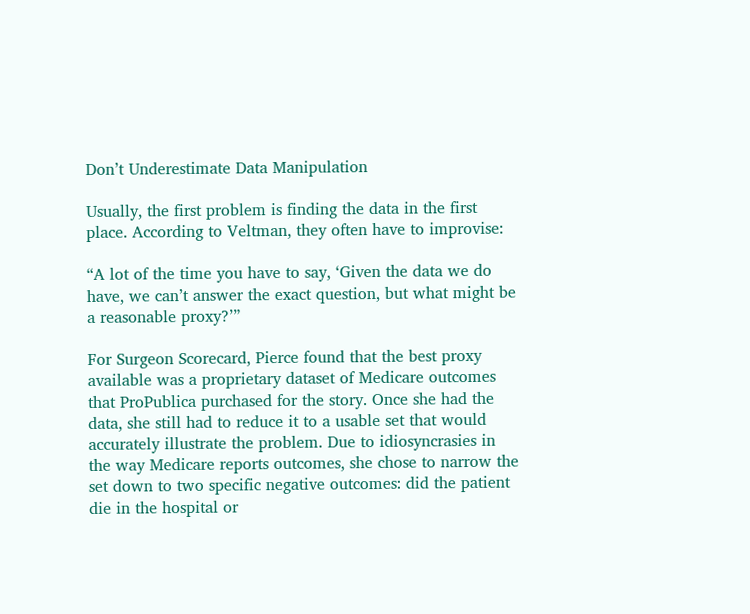Don’t Underestimate Data Manipulation

Usually, the first problem is finding the data in the first place. According to Veltman, they often have to improvise:

“A lot of the time you have to say, ‘Given the data we do have, we can’t answer the exact question, but what might be a reasonable proxy?’”

For Surgeon Scorecard, Pierce found that the best proxy available was a proprietary dataset of Medicare outcomes that ProPublica purchased for the story. Once she had the data, she still had to reduce it to a usable set that would accurately illustrate the problem. Due to idiosyncrasies in the way Medicare reports outcomes, she chose to narrow the set down to two specific negative outcomes: did the patient die in the hospital or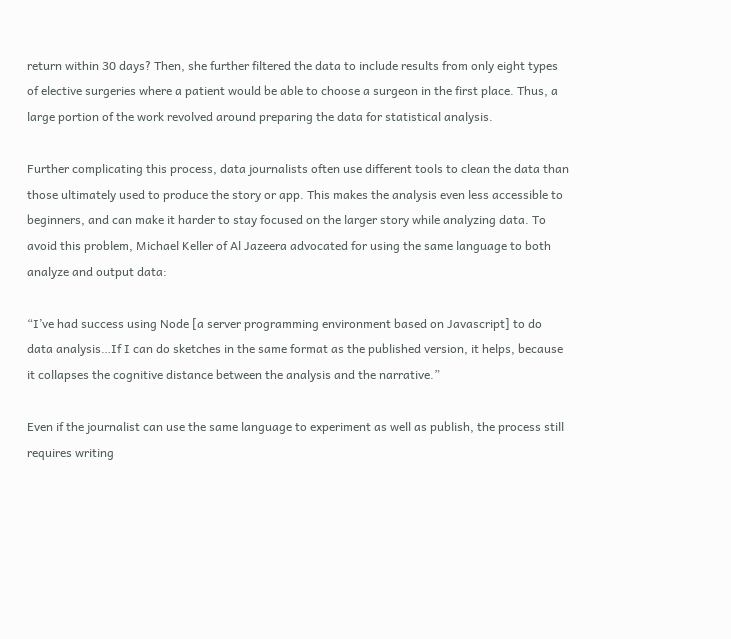return within 30 days? Then, she further filtered the data to include results from only eight types of elective surgeries where a patient would be able to choose a surgeon in the first place. Thus, a large portion of the work revolved around preparing the data for statistical analysis.

Further complicating this process, data journalists often use different tools to clean the data than those ultimately used to produce the story or app. This makes the analysis even less accessible to beginners, and can make it harder to stay focused on the larger story while analyzing data. To avoid this problem, Michael Keller of Al Jazeera advocated for using the same language to both analyze and output data:

“I’ve had success using Node [a server programming environment based on Javascript] to do data analysis…If I can do sketches in the same format as the published version, it helps, because it collapses the cognitive distance between the analysis and the narrative.”

Even if the journalist can use the same language to experiment as well as publish, the process still requires writing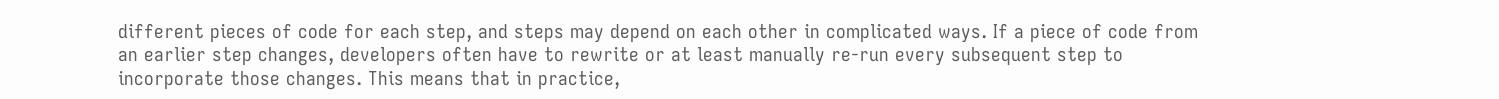different pieces of code for each step, and steps may depend on each other in complicated ways. If a piece of code from an earlier step changes, developers often have to rewrite or at least manually re-run every subsequent step to incorporate those changes. This means that in practice,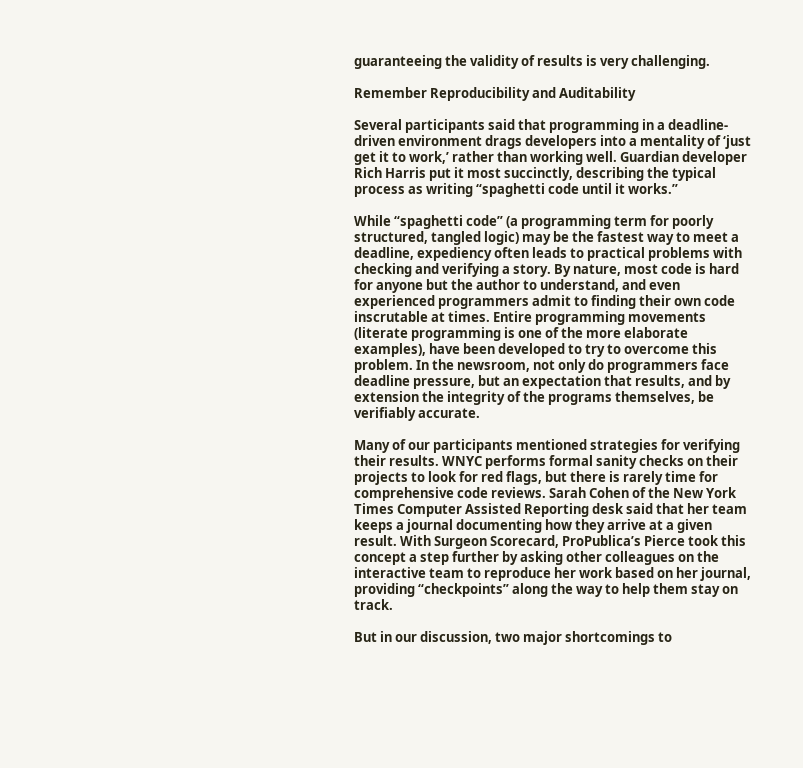guaranteeing the validity of results is very challenging.

Remember Reproducibility and Auditability

Several participants said that programming in a deadline-driven environment drags developers into a mentality of ‘just get it to work,’ rather than working well. Guardian developer Rich Harris put it most succinctly, describing the typical process as writing “spaghetti code until it works.”

While “spaghetti code” (a programming term for poorly structured, tangled logic) may be the fastest way to meet a deadline, expediency often leads to practical problems with checking and verifying a story. By nature, most code is hard for anyone but the author to understand, and even experienced programmers admit to finding their own code inscrutable at times. Entire programming movements (literate programming is one of the more elaborate examples), have been developed to try to overcome this problem. In the newsroom, not only do programmers face deadline pressure, but an expectation that results, and by extension the integrity of the programs themselves, be verifiably accurate.

Many of our participants mentioned strategies for verifying their results. WNYC performs formal sanity checks on their projects to look for red flags, but there is rarely time for comprehensive code reviews. Sarah Cohen of the New York Times Computer Assisted Reporting desk said that her team keeps a journal documenting how they arrive at a given result. With Surgeon Scorecard, ProPublica’s Pierce took this concept a step further by asking other colleagues on the interactive team to reproduce her work based on her journal, providing “checkpoints” along the way to help them stay on track.

But in our discussion, two major shortcomings to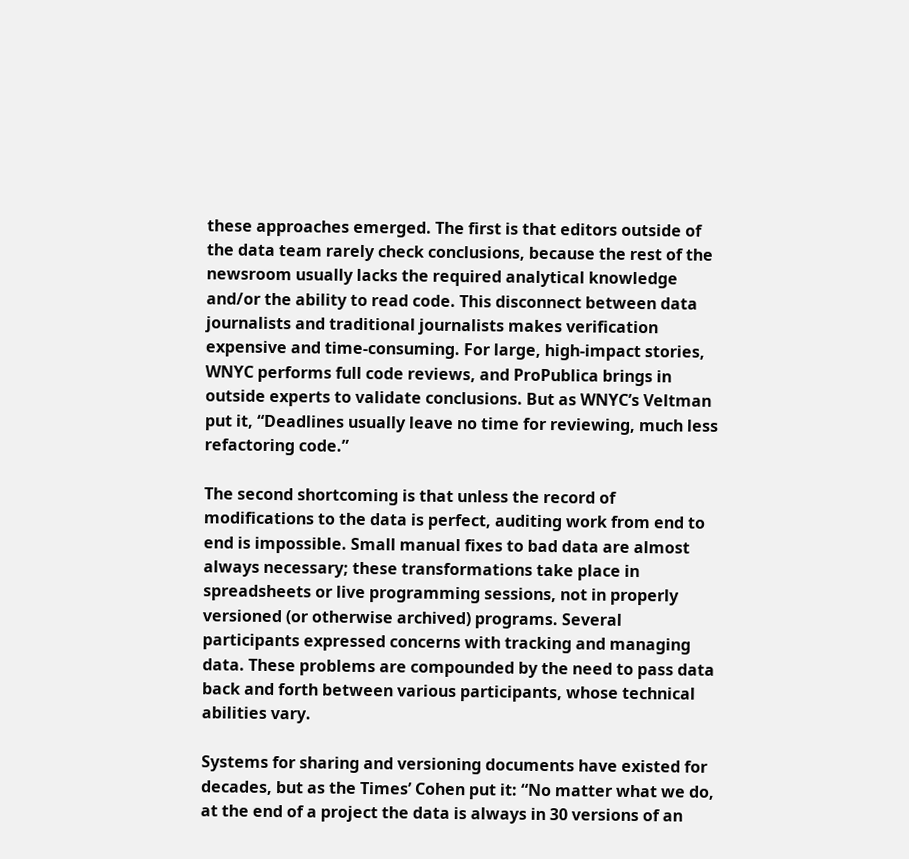these approaches emerged. The first is that editors outside of the data team rarely check conclusions, because the rest of the newsroom usually lacks the required analytical knowledge and/or the ability to read code. This disconnect between data journalists and traditional journalists makes verification expensive and time-consuming. For large, high-impact stories, WNYC performs full code reviews, and ProPublica brings in outside experts to validate conclusions. But as WNYC’s Veltman put it, “Deadlines usually leave no time for reviewing, much less refactoring code.”

The second shortcoming is that unless the record of modifications to the data is perfect, auditing work from end to end is impossible. Small manual fixes to bad data are almost always necessary; these transformations take place in spreadsheets or live programming sessions, not in properly versioned (or otherwise archived) programs. Several participants expressed concerns with tracking and managing data. These problems are compounded by the need to pass data back and forth between various participants, whose technical abilities vary.

Systems for sharing and versioning documents have existed for decades, but as the Times’ Cohen put it: “No matter what we do, at the end of a project the data is always in 30 versions of an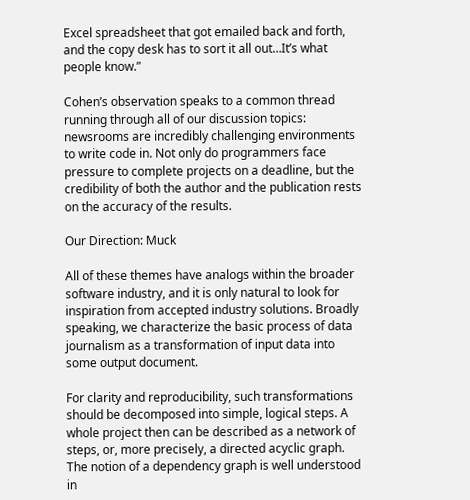Excel spreadsheet that got emailed back and forth, and the copy desk has to sort it all out…It’s what people know.”

Cohen’s observation speaks to a common thread running through all of our discussion topics: newsrooms are incredibly challenging environments to write code in. Not only do programmers face pressure to complete projects on a deadline, but the credibility of both the author and the publication rests on the accuracy of the results.

Our Direction: Muck

All of these themes have analogs within the broader software industry, and it is only natural to look for inspiration from accepted industry solutions. Broadly speaking, we characterize the basic process of data journalism as a transformation of input data into some output document.

For clarity and reproducibility, such transformations should be decomposed into simple, logical steps. A whole project then can be described as a network of steps, or, more precisely, a directed acyclic graph. The notion of a dependency graph is well understood in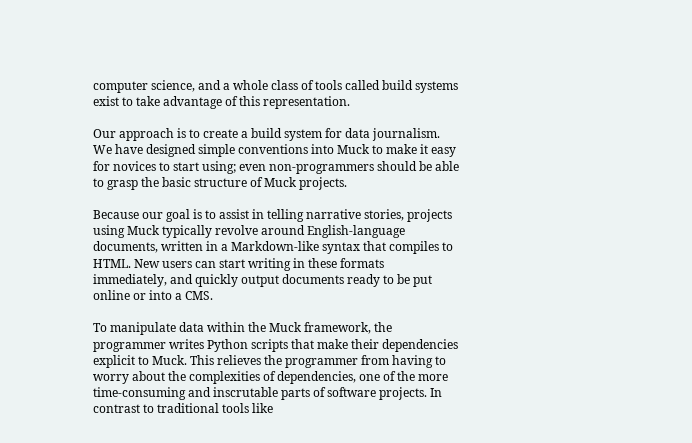computer science, and a whole class of tools called build systems exist to take advantage of this representation.

Our approach is to create a build system for data journalism. We have designed simple conventions into Muck to make it easy for novices to start using; even non-programmers should be able to grasp the basic structure of Muck projects.

Because our goal is to assist in telling narrative stories, projects using Muck typically revolve around English-language documents, written in a Markdown-like syntax that compiles to HTML. New users can start writing in these formats immediately, and quickly output documents ready to be put online or into a CMS.

To manipulate data within the Muck framework, the programmer writes Python scripts that make their dependencies explicit to Muck. This relieves the programmer from having to worry about the complexities of dependencies, one of the more time-consuming and inscrutable parts of software projects. In contrast to traditional tools like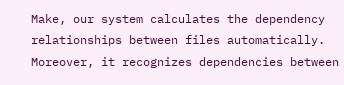Make, our system calculates the dependency relationships between files automatically. Moreover, it recognizes dependencies between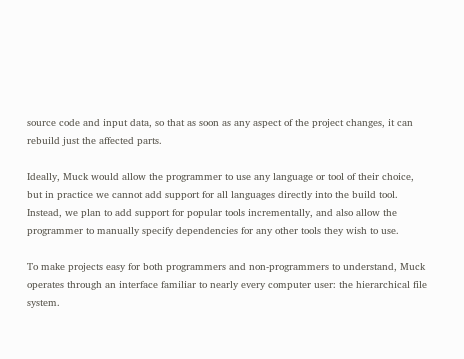source code and input data, so that as soon as any aspect of the project changes, it can rebuild just the affected parts.

Ideally, Muck would allow the programmer to use any language or tool of their choice, but in practice we cannot add support for all languages directly into the build tool. Instead, we plan to add support for popular tools incrementally, and also allow the programmer to manually specify dependencies for any other tools they wish to use.

To make projects easy for both programmers and non-programmers to understand, Muck operates through an interface familiar to nearly every computer user: the hierarchical file system.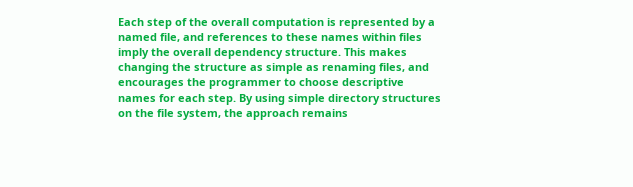Each step of the overall computation is represented by a named file, and references to these names within files imply the overall dependency structure. This makes changing the structure as simple as renaming files, and encourages the programmer to choose descriptive names for each step. By using simple directory structures on the file system, the approach remains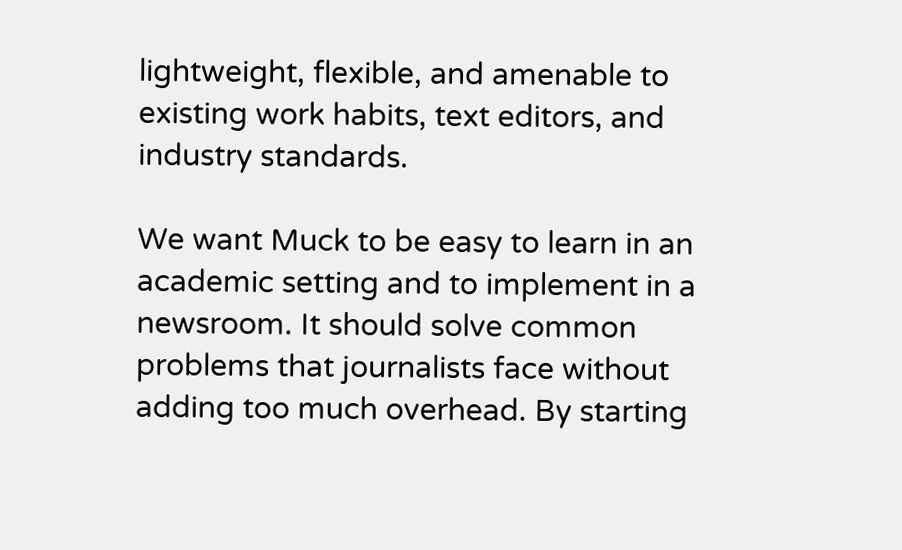lightweight, flexible, and amenable to existing work habits, text editors, and industry standards.

We want Muck to be easy to learn in an academic setting and to implement in a newsroom. It should solve common problems that journalists face without adding too much overhead. By starting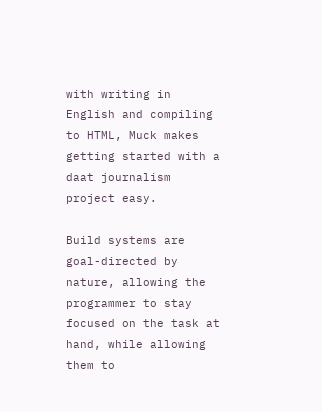with writing in English and compiling to HTML, Muck makes getting started with a daat journalism project easy.

Build systems are goal-directed by nature, allowing the programmer to stay focused on the task at hand, while allowing them to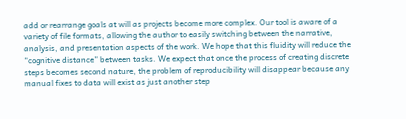add or rearrange goals at will as projects become more complex. Our tool is aware of a variety of file formats, allowing the author to easily switching between the narrative, analysis, and presentation aspects of the work. We hope that this fluidity will reduce the “cognitive distance” between tasks. We expect that once the process of creating discrete steps becomes second nature, the problem of reproducibility will disappear because any manual fixes to data will exist as just another step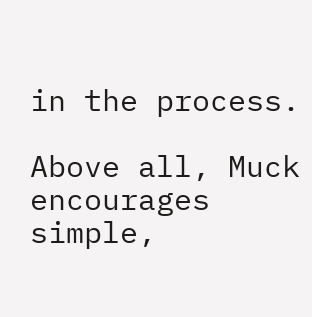in the process.

Above all, Muck encourages simple,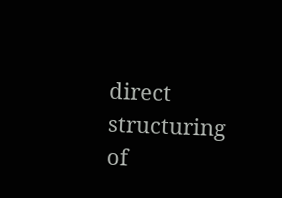direct structuring of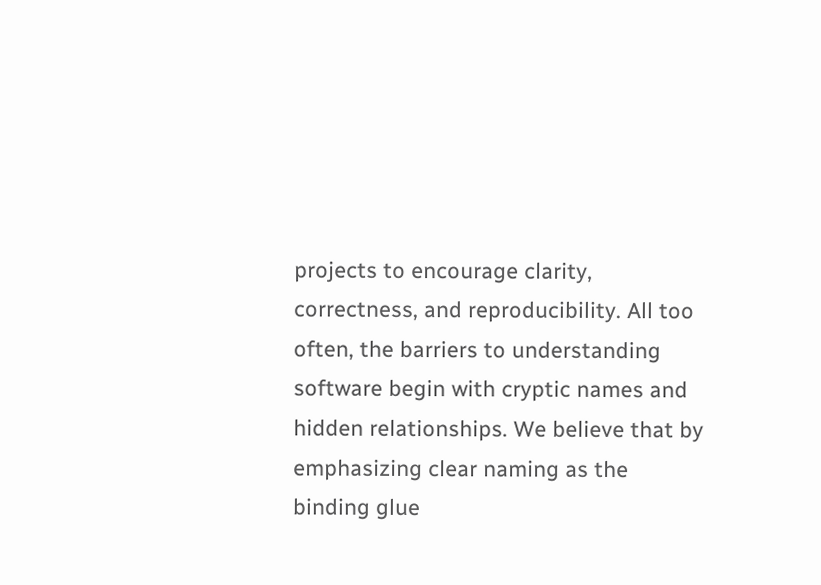projects to encourage clarity, correctness, and reproducibility. All too often, the barriers to understanding software begin with cryptic names and hidden relationships. We believe that by emphasizing clear naming as the binding glue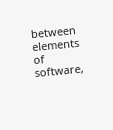between elements of software,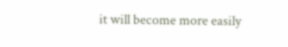it will become more easily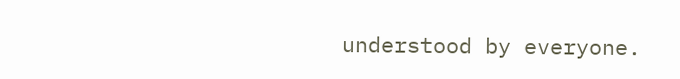understood by everyone.